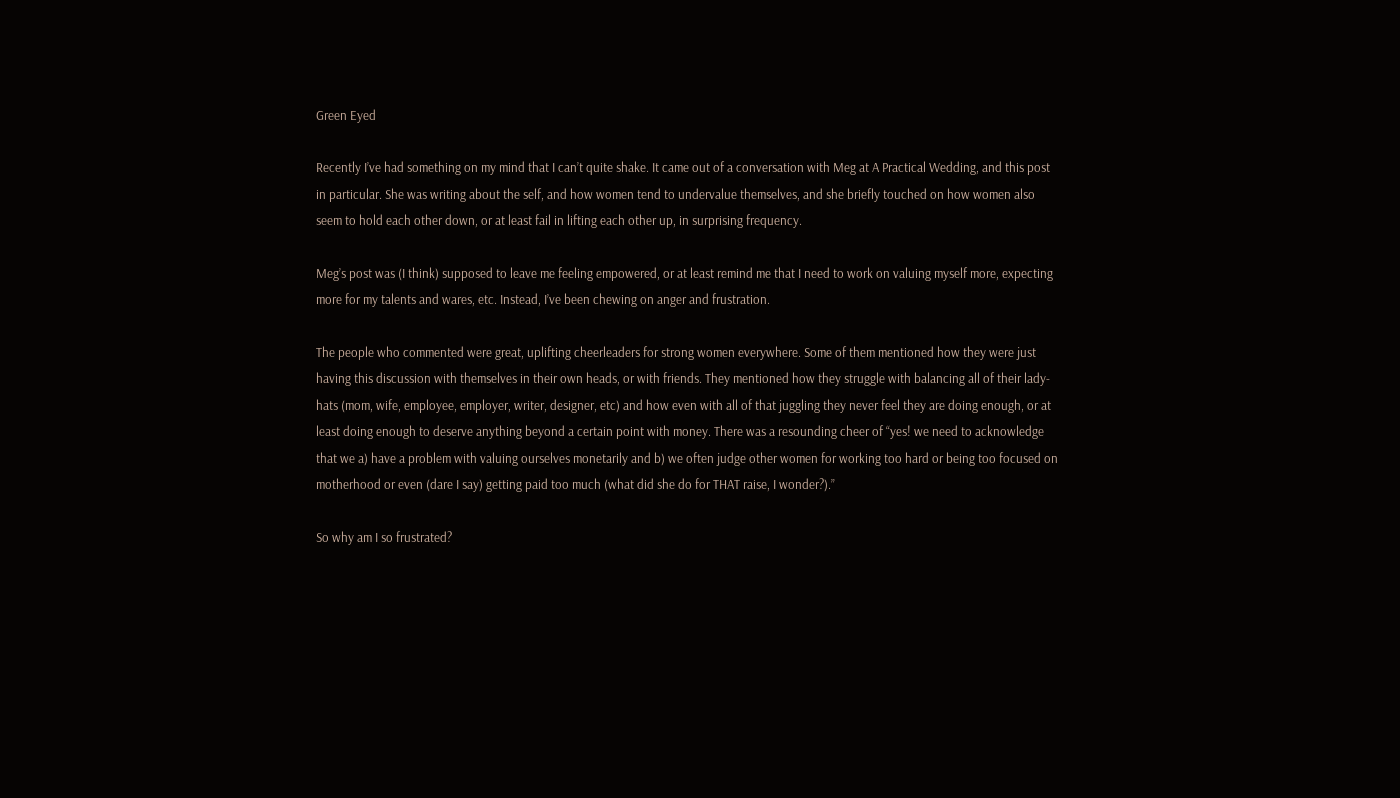Green Eyed

Recently I’ve had something on my mind that I can’t quite shake. It came out of a conversation with Meg at A Practical Wedding, and this post in particular. She was writing about the self, and how women tend to undervalue themselves, and she briefly touched on how women also seem to hold each other down, or at least fail in lifting each other up, in surprising frequency.

Meg’s post was (I think) supposed to leave me feeling empowered, or at least remind me that I need to work on valuing myself more, expecting more for my talents and wares, etc. Instead, I’ve been chewing on anger and frustration.

The people who commented were great, uplifting cheerleaders for strong women everywhere. Some of them mentioned how they were just having this discussion with themselves in their own heads, or with friends. They mentioned how they struggle with balancing all of their lady-hats (mom, wife, employee, employer, writer, designer, etc) and how even with all of that juggling they never feel they are doing enough, or at least doing enough to deserve anything beyond a certain point with money. There was a resounding cheer of “yes! we need to acknowledge that we a) have a problem with valuing ourselves monetarily and b) we often judge other women for working too hard or being too focused on motherhood or even (dare I say) getting paid too much (what did she do for THAT raise, I wonder?).”

So why am I so frustrated?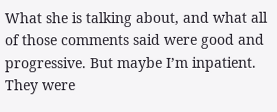What she is talking about, and what all of those comments said were good and progressive. But maybe I’m inpatient. They were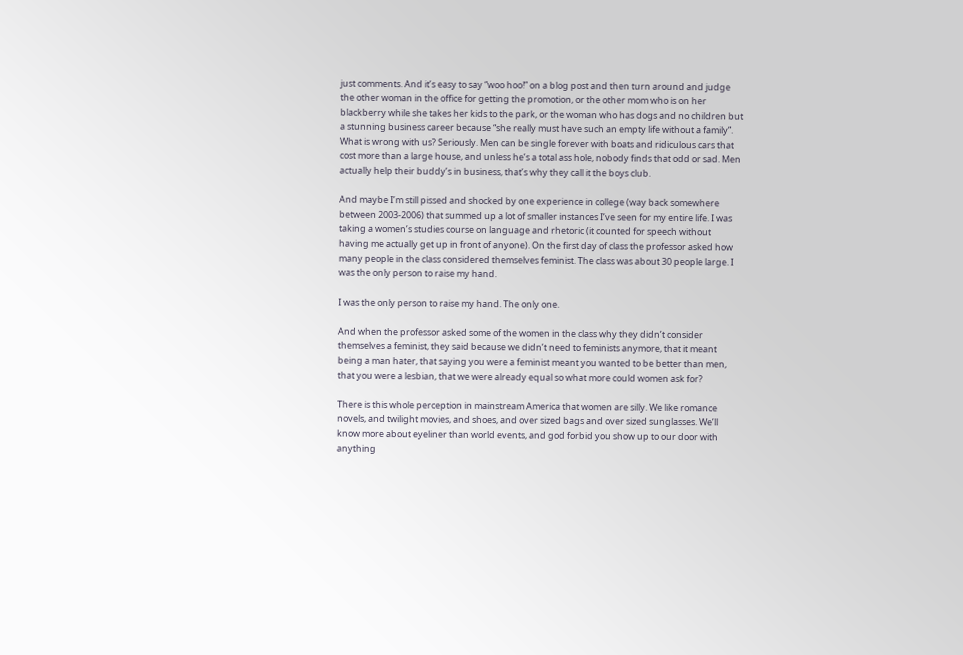just comments. And it’s easy to say “woo hoo!” on a blog post and then turn around and judge the other woman in the office for getting the promotion, or the other mom who is on her blackberry while she takes her kids to the park, or the woman who has dogs and no children but a stunning business career because “she really must have such an empty life without a family”. What is wrong with us? Seriously. Men can be single forever with boats and ridiculous cars that cost more than a large house, and unless he’s a total ass hole, nobody finds that odd or sad. Men actually help their buddy’s in business, that’s why they call it the boys club.

And maybe I’m still pissed and shocked by one experience in college (way back somewhere between 2003-2006) that summed up a lot of smaller instances I’ve seen for my entire life. I was taking a women’s studies course on language and rhetoric (it counted for speech without having me actually get up in front of anyone). On the first day of class the professor asked how many people in the class considered themselves feminist. The class was about 30 people large. I was the only person to raise my hand.

I was the only person to raise my hand. The only one.

And when the professor asked some of the women in the class why they didn’t consider themselves a feminist, they said because we didn’t need to feminists anymore, that it meant being a man hater, that saying you were a feminist meant you wanted to be better than men, that you were a lesbian, that we were already equal so what more could women ask for?

There is this whole perception in mainstream America that women are silly. We like romance novels, and twilight movies, and shoes, and over sized bags and over sized sunglasses. We’ll know more about eyeliner than world events, and god forbid you show up to our door with anything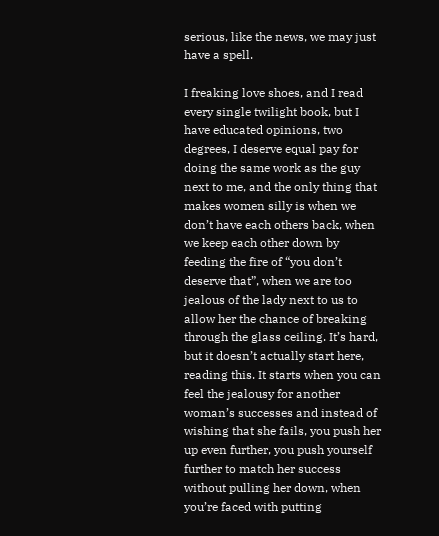serious, like the news, we may just have a spell.

I freaking love shoes, and I read every single twilight book, but I have educated opinions, two degrees, I deserve equal pay for doing the same work as the guy next to me, and the only thing that makes women silly is when we don’t have each others back, when we keep each other down by feeding the fire of “you don’t deserve that”, when we are too jealous of the lady next to us to allow her the chance of breaking through the glass ceiling. It’s hard, but it doesn’t actually start here, reading this. It starts when you can feel the jealousy for another woman’s successes and instead of wishing that she fails, you push her up even further, you push yourself further to match her success without pulling her down, when you’re faced with putting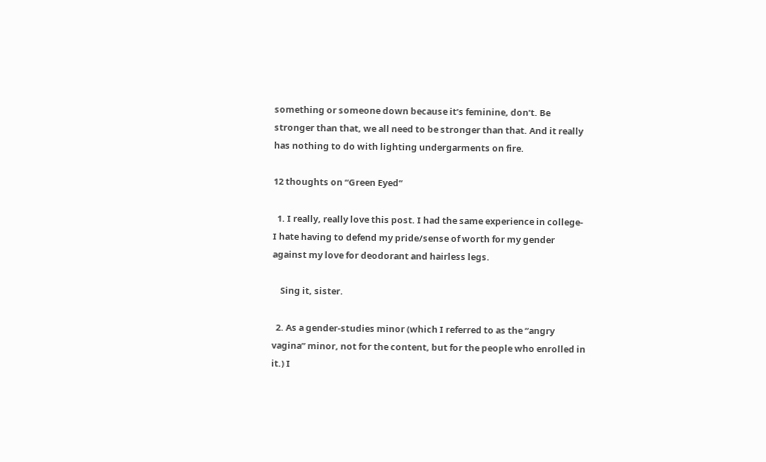something or someone down because it’s feminine, don’t. Be stronger than that, we all need to be stronger than that. And it really has nothing to do with lighting undergarments on fire.

12 thoughts on “Green Eyed”

  1. I really, really love this post. I had the same experience in college- I hate having to defend my pride/sense of worth for my gender against my love for deodorant and hairless legs.

    Sing it, sister.

  2. As a gender-studies minor (which I referred to as the “angry vagina” minor, not for the content, but for the people who enrolled in it.) I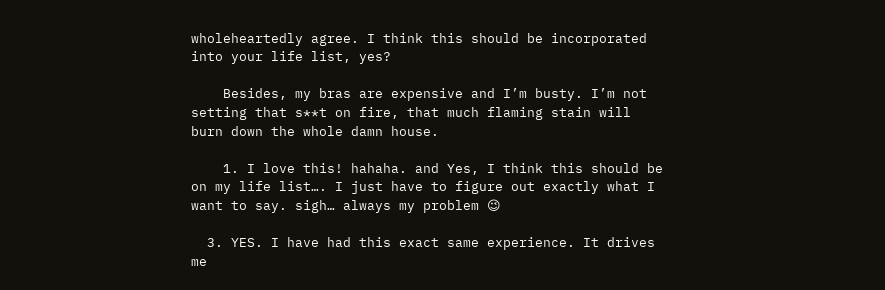wholeheartedly agree. I think this should be incorporated into your life list, yes?

    Besides, my bras are expensive and I’m busty. I’m not setting that s**t on fire, that much flaming stain will burn down the whole damn house.

    1. I love this! hahaha. and Yes, I think this should be on my life list…. I just have to figure out exactly what I want to say. sigh… always my problem 😉

  3. YES. I have had this exact same experience. It drives me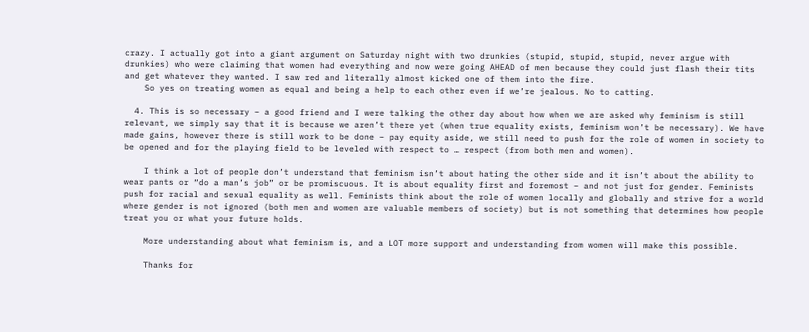crazy. I actually got into a giant argument on Saturday night with two drunkies (stupid, stupid, stupid, never argue with drunkies) who were claiming that women had everything and now were going AHEAD of men because they could just flash their tits and get whatever they wanted. I saw red and literally almost kicked one of them into the fire.
    So yes on treating women as equal and being a help to each other even if we’re jealous. No to catting.

  4. This is so necessary – a good friend and I were talking the other day about how when we are asked why feminism is still relevant, we simply say that it is because we aren’t there yet (when true equality exists, feminism won’t be necessary). We have made gains, however there is still work to be done – pay equity aside, we still need to push for the role of women in society to be opened and for the playing field to be leveled with respect to … respect (from both men and women).

    I think a lot of people don’t understand that feminism isn’t about hating the other side and it isn’t about the ability to wear pants or “do a man’s job” or be promiscuous. It is about equality first and foremost – and not just for gender. Feminists push for racial and sexual equality as well. Feminists think about the role of women locally and globally and strive for a world where gender is not ignored (both men and women are valuable members of society) but is not something that determines how people treat you or what your future holds.

    More understanding about what feminism is, and a LOT more support and understanding from women will make this possible.

    Thanks for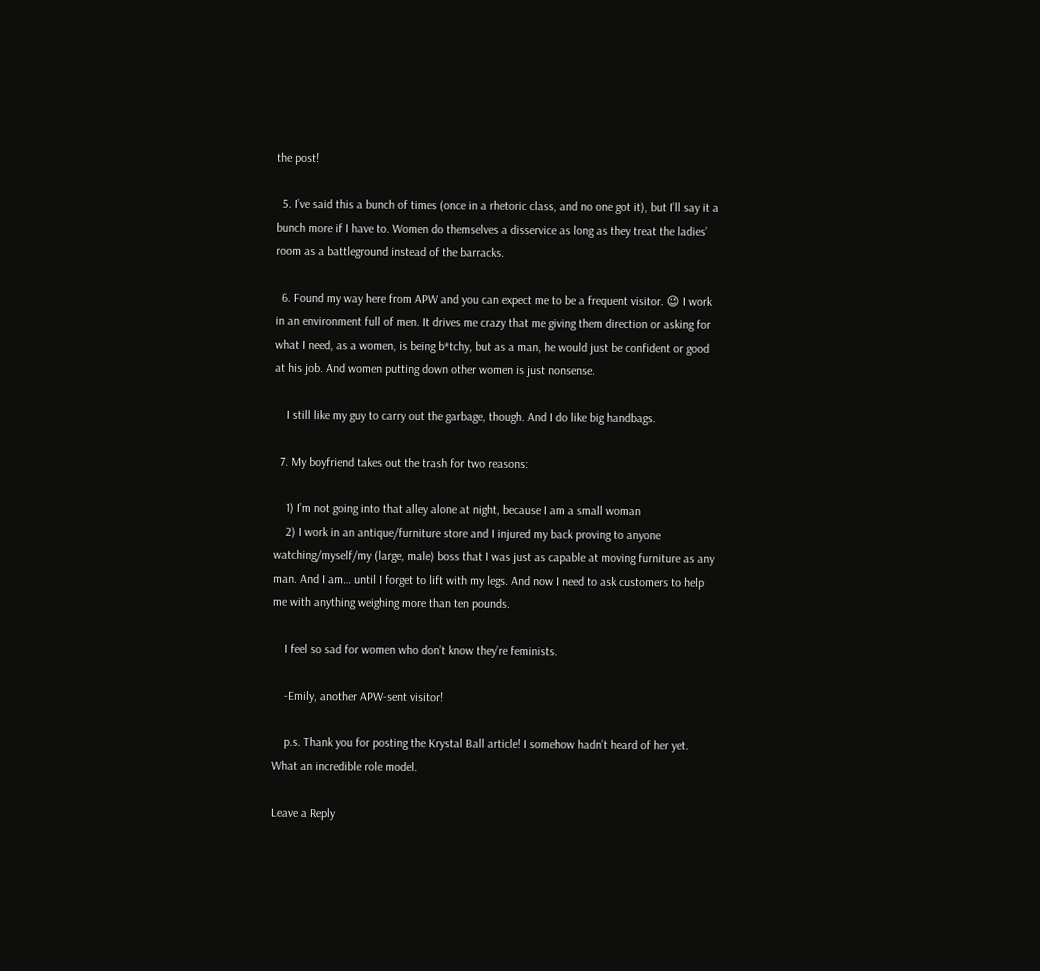the post!

  5. I’ve said this a bunch of times (once in a rhetoric class, and no one got it), but I’ll say it a bunch more if I have to. Women do themselves a disservice as long as they treat the ladies’ room as a battleground instead of the barracks.

  6. Found my way here from APW and you can expect me to be a frequent visitor. 😉 I work in an environment full of men. It drives me crazy that me giving them direction or asking for what I need, as a women, is being b*tchy, but as a man, he would just be confident or good at his job. And women putting down other women is just nonsense.

    I still like my guy to carry out the garbage, though. And I do like big handbags.

  7. My boyfriend takes out the trash for two reasons:

    1) I’m not going into that alley alone at night, because I am a small woman
    2) I work in an antique/furniture store and I injured my back proving to anyone watching/myself/my (large, male) boss that I was just as capable at moving furniture as any man. And I am… until I forget to lift with my legs. And now I need to ask customers to help me with anything weighing more than ten pounds.

    I feel so sad for women who don’t know they’re feminists.

    -Emily, another APW-sent visitor!

    p.s. Thank you for posting the Krystal Ball article! I somehow hadn’t heard of her yet. What an incredible role model.

Leave a Reply